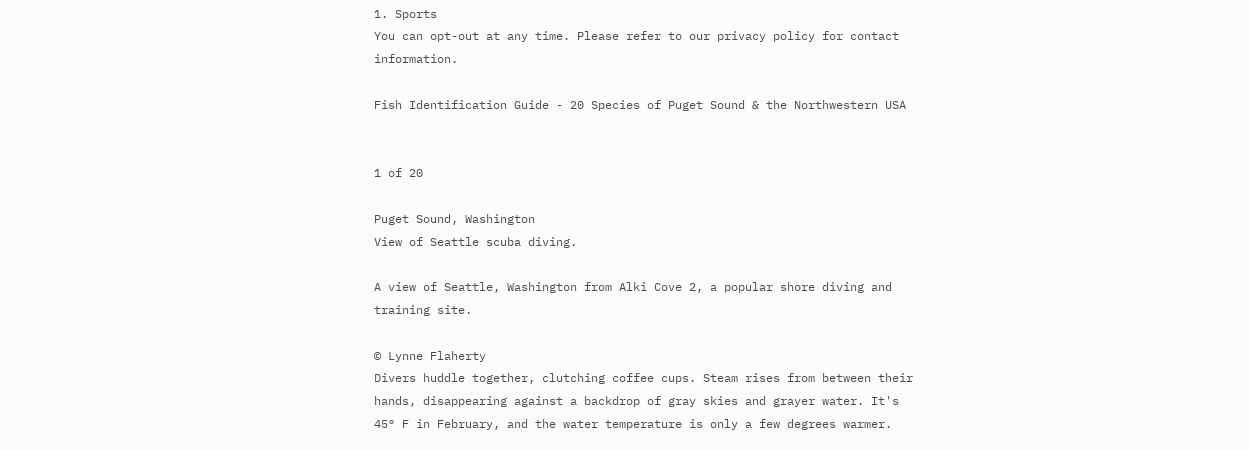1. Sports
You can opt-out at any time. Please refer to our privacy policy for contact information.

Fish Identification Guide - 20 Species of Puget Sound & the Northwestern USA


1 of 20

Puget Sound, Washington
View of Seattle scuba diving.

A view of Seattle, Washington from Alki Cove 2, a popular shore diving and training site.

© Lynne Flaherty
Divers huddle together, clutching coffee cups. Steam rises from between their hands, disappearing against a backdrop of gray skies and grayer water. It's 45° F in February, and the water temperature is only a few degrees warmer.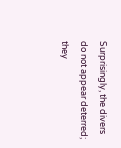Surprisingly, the divers do not appear deterred; they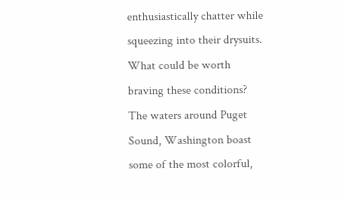enthusiastically chatter while squeezing into their drysuits. What could be worth braving these conditions? The waters around Puget Sound, Washington boast some of the most colorful,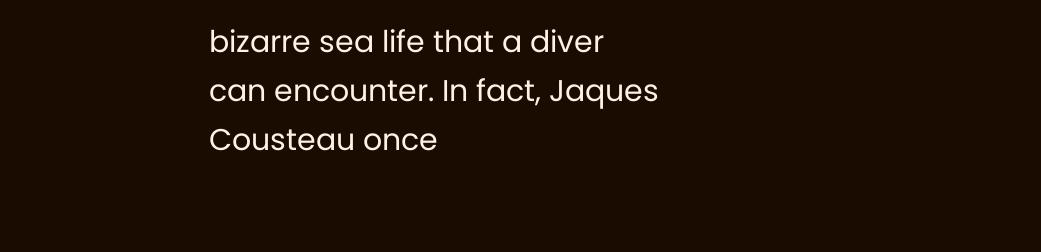bizarre sea life that a diver can encounter. In fact, Jaques Cousteau once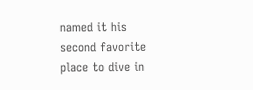named it his second favorite place to dive in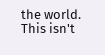the world. This isn't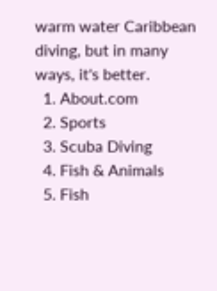warm water Caribbean diving, but in many ways, it's better.
  1. About.com
  2. Sports
  3. Scuba Diving
  4. Fish & Animals
  5. Fish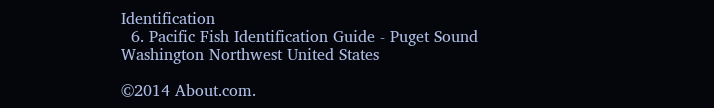Identification
  6. Pacific Fish Identification Guide - Puget Sound Washington Northwest United States

©2014 About.com.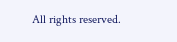All rights reserved.